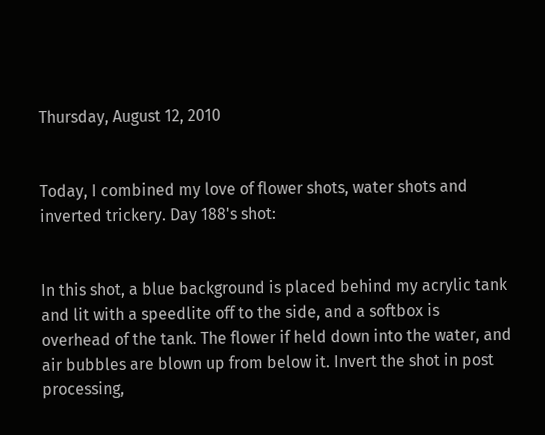Thursday, August 12, 2010


Today, I combined my love of flower shots, water shots and inverted trickery. Day 188's shot:


In this shot, a blue background is placed behind my acrylic tank and lit with a speedlite off to the side, and a softbox is overhead of the tank. The flower if held down into the water, and air bubbles are blown up from below it. Invert the shot in post processing,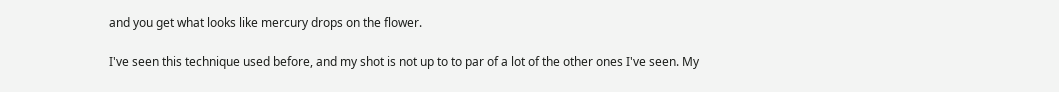and you get what looks like mercury drops on the flower.

I've seen this technique used before, and my shot is not up to to par of a lot of the other ones I've seen. My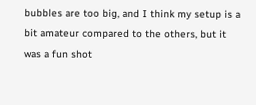bubbles are too big, and I think my setup is a bit amateur compared to the others, but it was a fun shot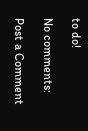to do!

No comments:

Post a Comment